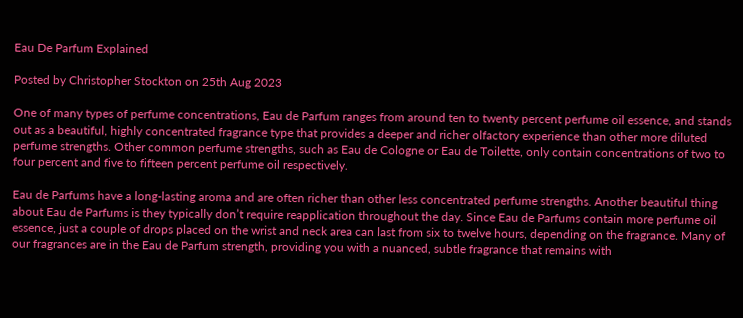Eau De Parfum Explained

Posted by Christopher Stockton on 25th Aug 2023

One of many types of perfume concentrations, Eau de Parfum ranges from around ten to twenty percent perfume oil essence, and stands out as a beautiful, highly concentrated fragrance type that provides a deeper and richer olfactory experience than other more diluted perfume strengths. Other common perfume strengths, such as Eau de Cologne or Eau de Toilette, only contain concentrations of two to four percent and five to fifteen percent perfume oil respectively.

Eau de Parfums have a long-lasting aroma and are often richer than other less concentrated perfume strengths. Another beautiful thing about Eau de Parfums is they typically don’t require reapplication throughout the day. Since Eau de Parfums contain more perfume oil essence, just a couple of drops placed on the wrist and neck area can last from six to twelve hours, depending on the fragrance. Many of our fragrances are in the Eau de Parfum strength, providing you with a nuanced, subtle fragrance that remains with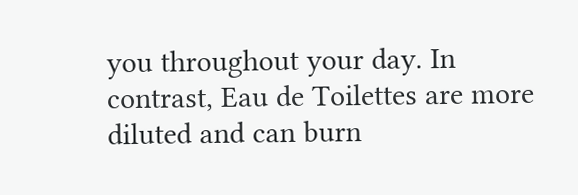you throughout your day. In contrast, Eau de Toilettes are more diluted and can burn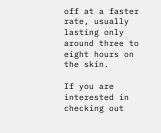off at a faster rate, usually lasting only around three to eight hours on the skin.

If you are interested in checking out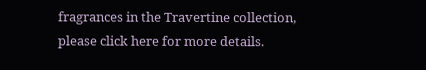fragrances in the Travertine collection, please click here for more details.